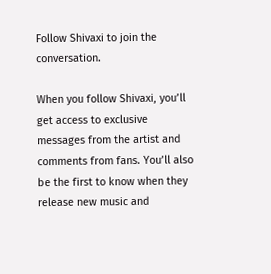Follow Shivaxi to join the conversation.

When you follow Shivaxi, you’ll get access to exclusive messages from the artist and comments from fans. You’ll also be the first to know when they release new music and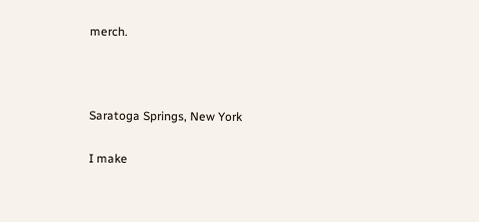merch.



Saratoga Springs, New York

I make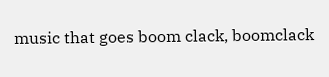music that goes boom clack, boomclack